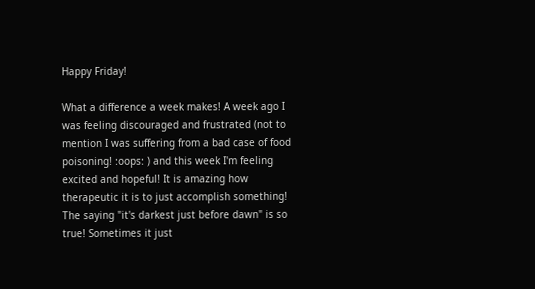Happy Friday!

What a difference a week makes! A week ago I was feeling discouraged and frustrated (not to mention I was suffering from a bad case of food poisoning! :oops: ) and this week I'm feeling excited and hopeful! It is amazing how therapeutic it is to just accomplish something! The saying "it's darkest just before dawn" is so true! Sometimes it just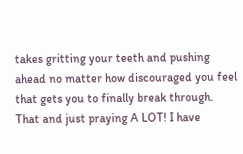takes gritting your teeth and pushing ahead no matter how discouraged you feel that gets you to finally break through.  That and just praying A LOT! I have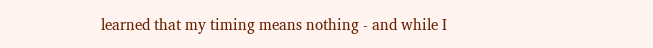learned that my timing means nothing - and while I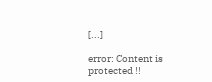[...]

error: Content is protected !!